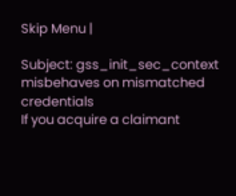Skip Menu |

Subject: gss_init_sec_context misbehaves on mismatched credentials
If you acquire a claimant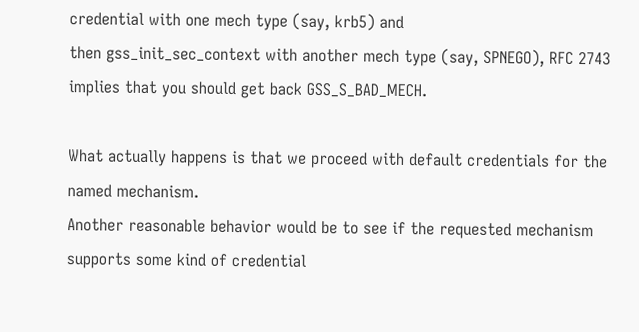credential with one mech type (say, krb5) and
then gss_init_sec_context with another mech type (say, SPNEGO), RFC 2743
implies that you should get back GSS_S_BAD_MECH.

What actually happens is that we proceed with default credentials for the
named mechanism.
Another reasonable behavior would be to see if the requested mechanism
supports some kind of credential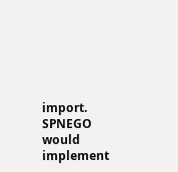import. SPNEGO would implement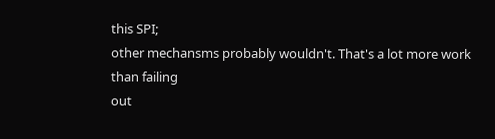this SPI;
other mechansms probably wouldn't. That's a lot more work than failing
out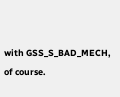with GSS_S_BAD_MECH, of course.